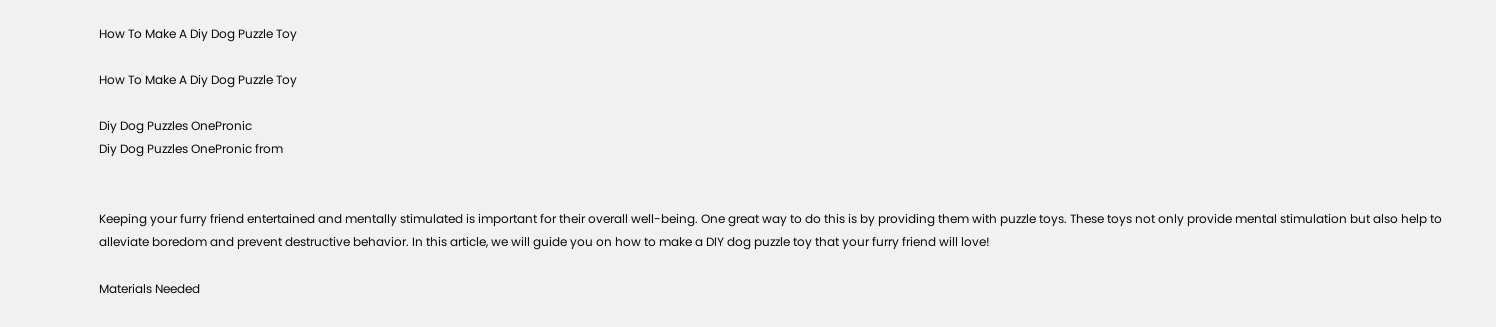How To Make A Diy Dog Puzzle Toy

How To Make A Diy Dog Puzzle Toy

Diy Dog Puzzles OnePronic
Diy Dog Puzzles OnePronic from


Keeping your furry friend entertained and mentally stimulated is important for their overall well-being. One great way to do this is by providing them with puzzle toys. These toys not only provide mental stimulation but also help to alleviate boredom and prevent destructive behavior. In this article, we will guide you on how to make a DIY dog puzzle toy that your furry friend will love!

Materials Needed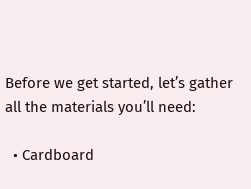Before we get started, let’s gather all the materials you’ll need:

  • Cardboard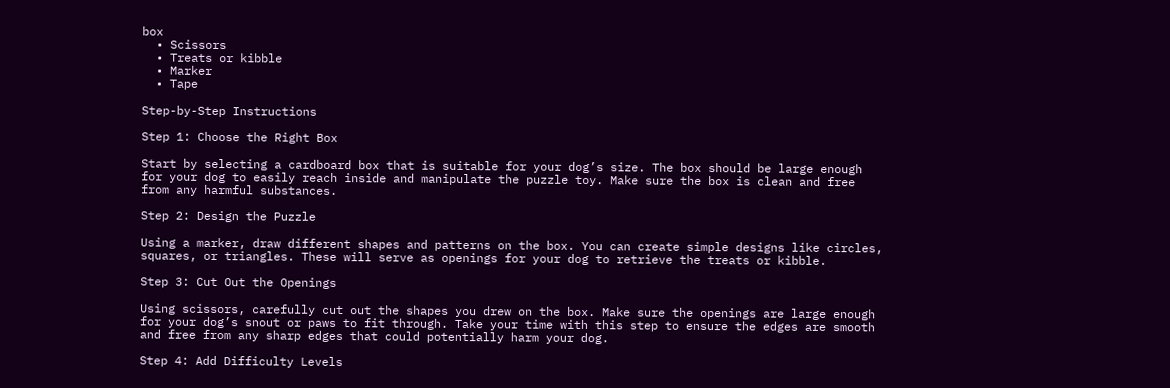box
  • Scissors
  • Treats or kibble
  • Marker
  • Tape

Step-by-Step Instructions

Step 1: Choose the Right Box

Start by selecting a cardboard box that is suitable for your dog’s size. The box should be large enough for your dog to easily reach inside and manipulate the puzzle toy. Make sure the box is clean and free from any harmful substances.

Step 2: Design the Puzzle

Using a marker, draw different shapes and patterns on the box. You can create simple designs like circles, squares, or triangles. These will serve as openings for your dog to retrieve the treats or kibble.

Step 3: Cut Out the Openings

Using scissors, carefully cut out the shapes you drew on the box. Make sure the openings are large enough for your dog’s snout or paws to fit through. Take your time with this step to ensure the edges are smooth and free from any sharp edges that could potentially harm your dog.

Step 4: Add Difficulty Levels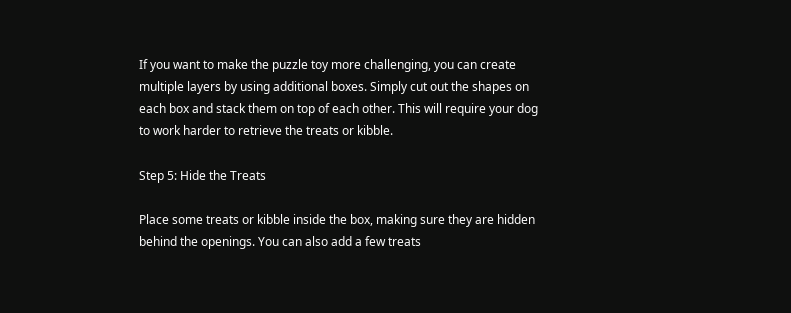If you want to make the puzzle toy more challenging, you can create multiple layers by using additional boxes. Simply cut out the shapes on each box and stack them on top of each other. This will require your dog to work harder to retrieve the treats or kibble.

Step 5: Hide the Treats

Place some treats or kibble inside the box, making sure they are hidden behind the openings. You can also add a few treats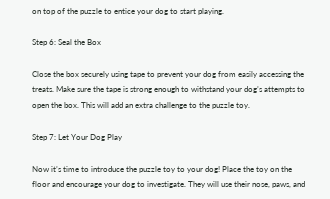on top of the puzzle to entice your dog to start playing.

Step 6: Seal the Box

Close the box securely using tape to prevent your dog from easily accessing the treats. Make sure the tape is strong enough to withstand your dog’s attempts to open the box. This will add an extra challenge to the puzzle toy.

Step 7: Let Your Dog Play

Now it’s time to introduce the puzzle toy to your dog! Place the toy on the floor and encourage your dog to investigate. They will use their nose, paws, and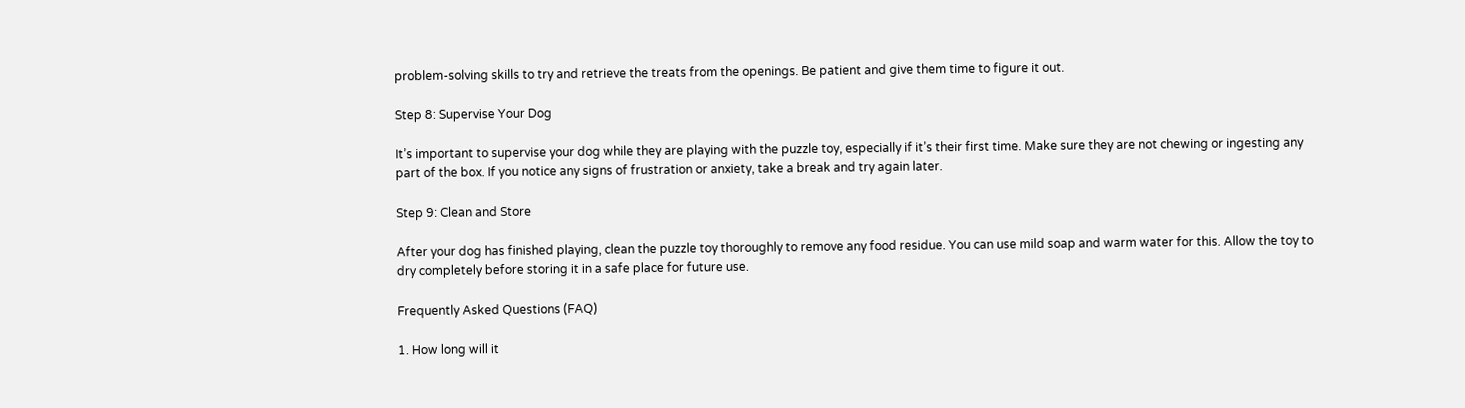problem-solving skills to try and retrieve the treats from the openings. Be patient and give them time to figure it out.

Step 8: Supervise Your Dog

It’s important to supervise your dog while they are playing with the puzzle toy, especially if it’s their first time. Make sure they are not chewing or ingesting any part of the box. If you notice any signs of frustration or anxiety, take a break and try again later.

Step 9: Clean and Store

After your dog has finished playing, clean the puzzle toy thoroughly to remove any food residue. You can use mild soap and warm water for this. Allow the toy to dry completely before storing it in a safe place for future use.

Frequently Asked Questions (FAQ)

1. How long will it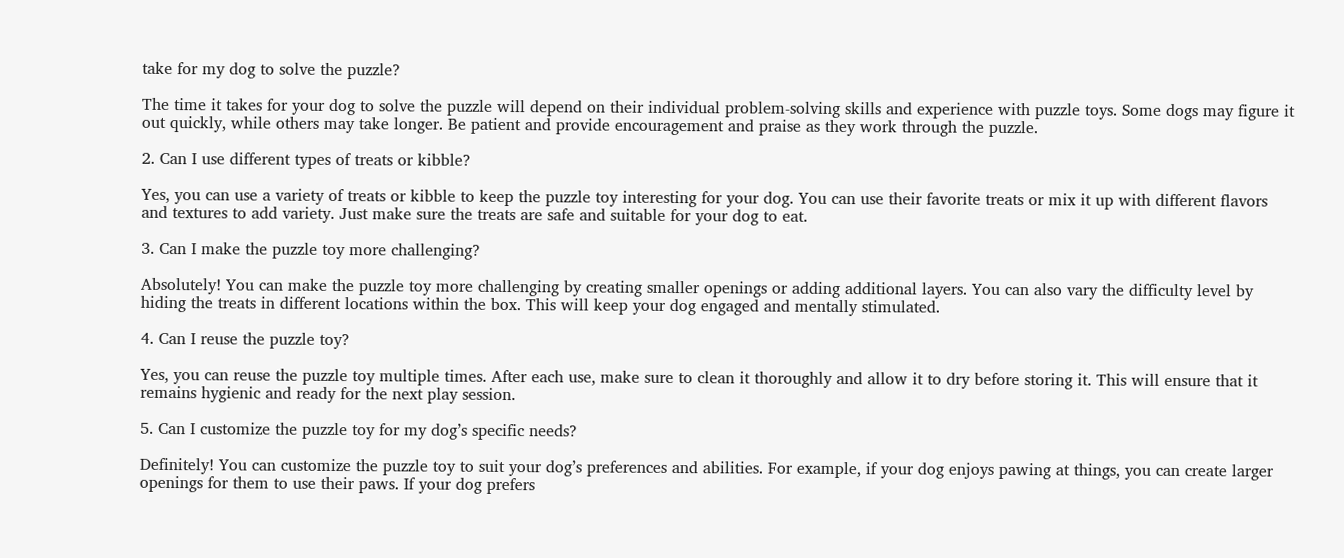take for my dog to solve the puzzle?

The time it takes for your dog to solve the puzzle will depend on their individual problem-solving skills and experience with puzzle toys. Some dogs may figure it out quickly, while others may take longer. Be patient and provide encouragement and praise as they work through the puzzle.

2. Can I use different types of treats or kibble?

Yes, you can use a variety of treats or kibble to keep the puzzle toy interesting for your dog. You can use their favorite treats or mix it up with different flavors and textures to add variety. Just make sure the treats are safe and suitable for your dog to eat.

3. Can I make the puzzle toy more challenging?

Absolutely! You can make the puzzle toy more challenging by creating smaller openings or adding additional layers. You can also vary the difficulty level by hiding the treats in different locations within the box. This will keep your dog engaged and mentally stimulated.

4. Can I reuse the puzzle toy?

Yes, you can reuse the puzzle toy multiple times. After each use, make sure to clean it thoroughly and allow it to dry before storing it. This will ensure that it remains hygienic and ready for the next play session.

5. Can I customize the puzzle toy for my dog’s specific needs?

Definitely! You can customize the puzzle toy to suit your dog’s preferences and abilities. For example, if your dog enjoys pawing at things, you can create larger openings for them to use their paws. If your dog prefers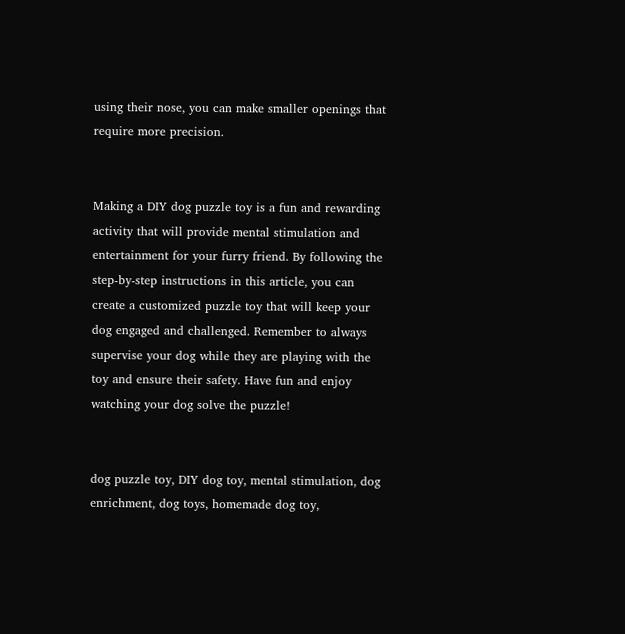using their nose, you can make smaller openings that require more precision.


Making a DIY dog puzzle toy is a fun and rewarding activity that will provide mental stimulation and entertainment for your furry friend. By following the step-by-step instructions in this article, you can create a customized puzzle toy that will keep your dog engaged and challenged. Remember to always supervise your dog while they are playing with the toy and ensure their safety. Have fun and enjoy watching your dog solve the puzzle!


dog puzzle toy, DIY dog toy, mental stimulation, dog enrichment, dog toys, homemade dog toy,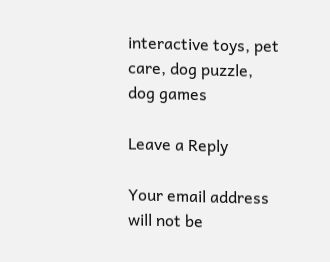interactive toys, pet care, dog puzzle, dog games

Leave a Reply

Your email address will not be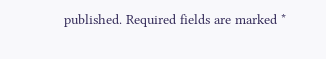published. Required fields are marked *